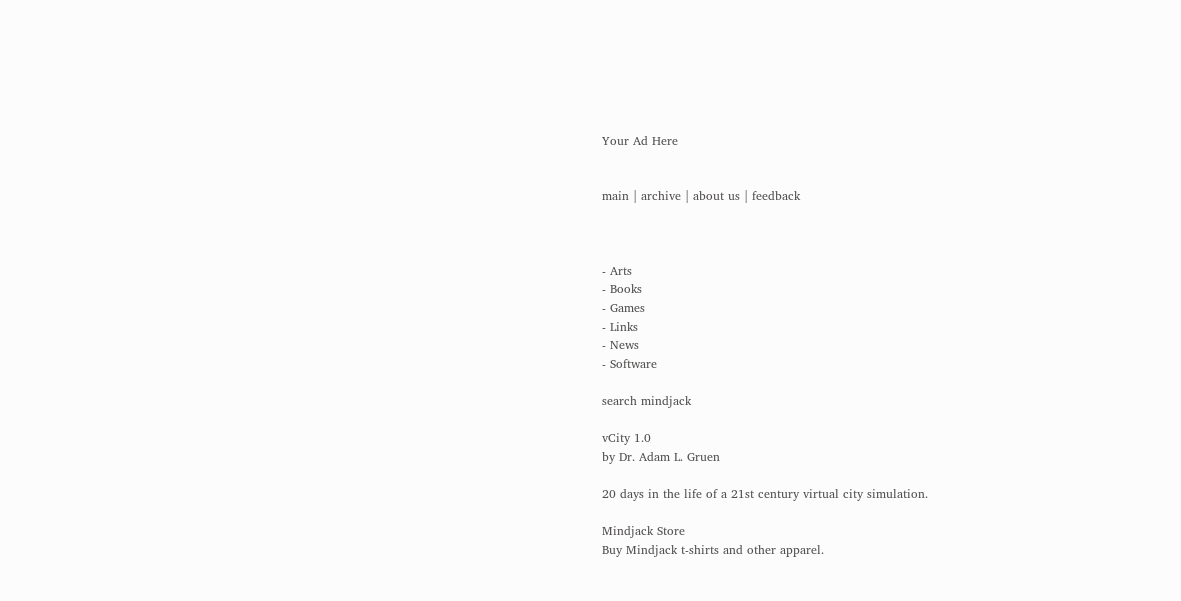Your Ad Here


main | archive | about us | feedback



- Arts
- Books
- Games
- Links
- News
- Software

search mindjack

vCity 1.0
by Dr. Adam L. Gruen

20 days in the life of a 21st century virtual city simulation.

Mindjack Store
Buy Mindjack t-shirts and other apparel.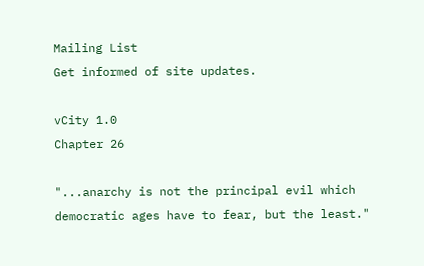Mailing List
Get informed of site updates.

vCity 1.0
Chapter 26

"...anarchy is not the principal evil which democratic ages have to fear, but the least."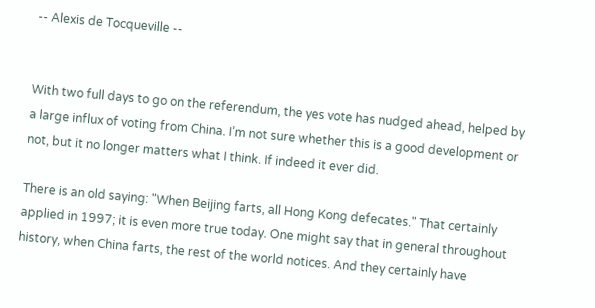-- Alexis de Tocqueville --


With two full days to go on the referendum, the yes vote has nudged ahead, helped by a large influx of voting from China. I’m not sure whether this is a good development or not, but it no longer matters what I think. If indeed it ever did.

There is an old saying: "When Beijing farts, all Hong Kong defecates." That certainly applied in 1997; it is even more true today. One might say that in general throughout history, when China farts, the rest of the world notices. And they certainly have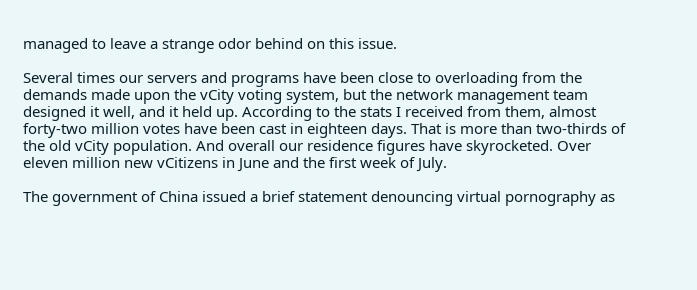managed to leave a strange odor behind on this issue.

Several times our servers and programs have been close to overloading from the demands made upon the vCity voting system, but the network management team designed it well, and it held up. According to the stats I received from them, almost forty-two million votes have been cast in eighteen days. That is more than two-thirds of the old vCity population. And overall our residence figures have skyrocketed. Over eleven million new vCitizens in June and the first week of July.

The government of China issued a brief statement denouncing virtual pornography as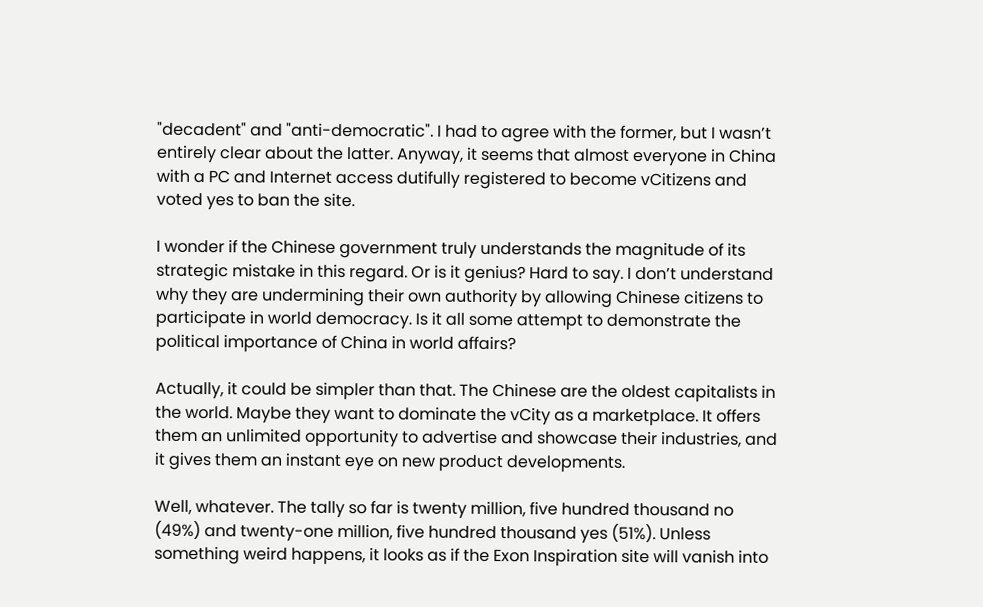"decadent" and "anti-democratic". I had to agree with the former, but I wasn’t entirely clear about the latter. Anyway, it seems that almost everyone in China with a PC and Internet access dutifully registered to become vCitizens and voted yes to ban the site.

I wonder if the Chinese government truly understands the magnitude of its strategic mistake in this regard. Or is it genius? Hard to say. I don’t understand why they are undermining their own authority by allowing Chinese citizens to participate in world democracy. Is it all some attempt to demonstrate the political importance of China in world affairs?

Actually, it could be simpler than that. The Chinese are the oldest capitalists in the world. Maybe they want to dominate the vCity as a marketplace. It offers them an unlimited opportunity to advertise and showcase their industries, and it gives them an instant eye on new product developments.

Well, whatever. The tally so far is twenty million, five hundred thousand no (49%) and twenty-one million, five hundred thousand yes (51%). Unless something weird happens, it looks as if the Exon Inspiration site will vanish into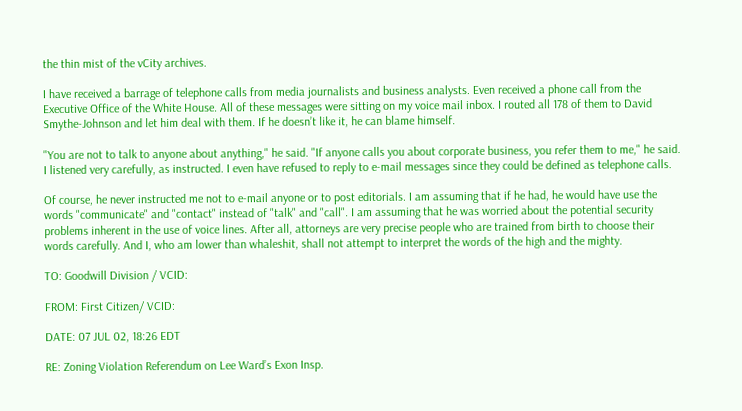the thin mist of the vCity archives.

I have received a barrage of telephone calls from media journalists and business analysts. Even received a phone call from the Executive Office of the White House. All of these messages were sitting on my voice mail inbox. I routed all 178 of them to David Smythe-Johnson and let him deal with them. If he doesn’t like it, he can blame himself.

"You are not to talk to anyone about anything," he said. "If anyone calls you about corporate business, you refer them to me," he said. I listened very carefully, as instructed. I even have refused to reply to e-mail messages since they could be defined as telephone calls.

Of course, he never instructed me not to e-mail anyone or to post editorials. I am assuming that if he had, he would have use the words "communicate" and "contact" instead of "talk" and "call". I am assuming that he was worried about the potential security problems inherent in the use of voice lines. After all, attorneys are very precise people who are trained from birth to choose their words carefully. And I, who am lower than whaleshit, shall not attempt to interpret the words of the high and the mighty.

TO: Goodwill Division / VCID:

FROM: First Citizen/ VCID:

DATE: 07 JUL 02, 18:26 EDT

RE: Zoning Violation Referendum on Lee Ward’s Exon Insp.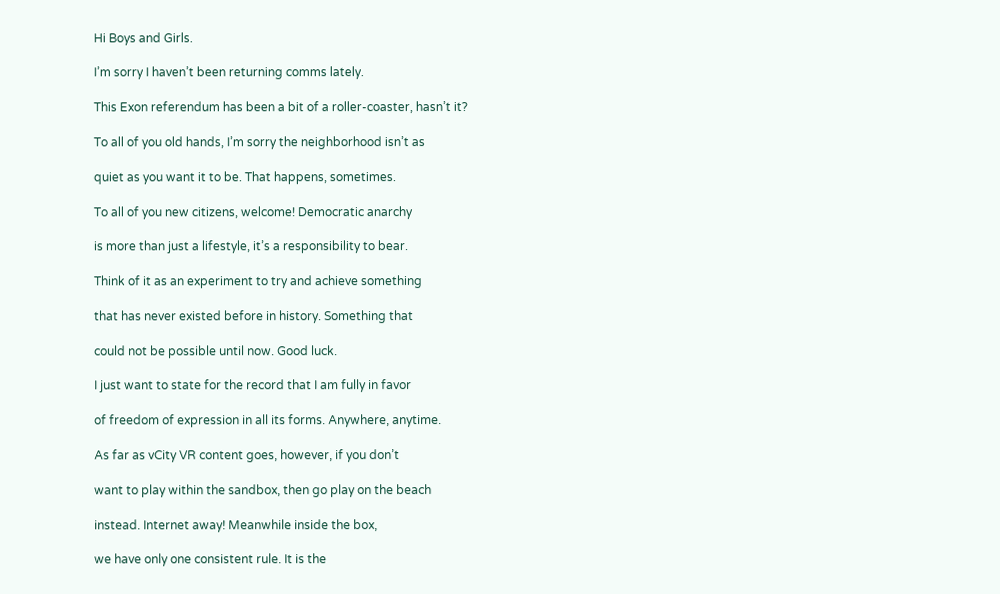Hi Boys and Girls.

I’m sorry I haven’t been returning comms lately.

This Exon referendum has been a bit of a roller-coaster, hasn’t it?

To all of you old hands, I’m sorry the neighborhood isn’t as

quiet as you want it to be. That happens, sometimes.

To all of you new citizens, welcome! Democratic anarchy

is more than just a lifestyle, it’s a responsibility to bear.

Think of it as an experiment to try and achieve something

that has never existed before in history. Something that

could not be possible until now. Good luck.

I just want to state for the record that I am fully in favor

of freedom of expression in all its forms. Anywhere, anytime.

As far as vCity VR content goes, however, if you don’t

want to play within the sandbox, then go play on the beach

instead. Internet away! Meanwhile inside the box,

we have only one consistent rule. It is the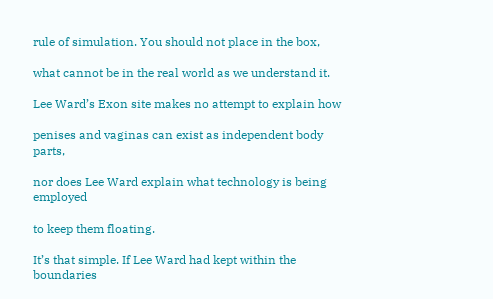rule of simulation. You should not place in the box,

what cannot be in the real world as we understand it.

Lee Ward’s Exon site makes no attempt to explain how

penises and vaginas can exist as independent body parts,

nor does Lee Ward explain what technology is being employed

to keep them floating.

It’s that simple. If Lee Ward had kept within the boundaries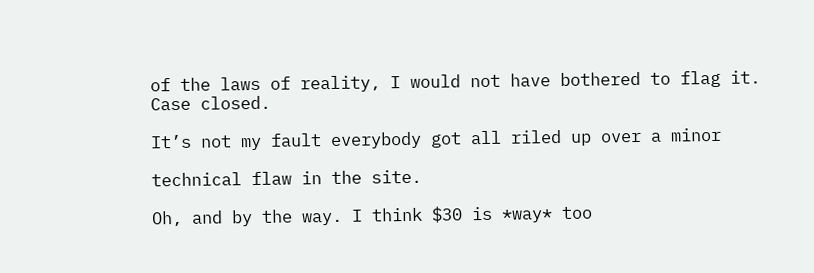of the laws of reality, I would not have bothered to flag it. Case closed.

It’s not my fault everybody got all riled up over a minor

technical flaw in the site.

Oh, and by the way. I think $30 is *way* too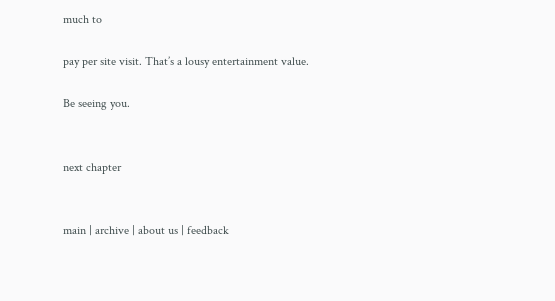much to

pay per site visit. That’s a lousy entertainment value.

Be seeing you.


next chapter


main | archive | about us | feedback